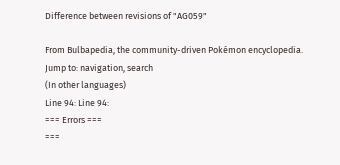Difference between revisions of "AG059"

From Bulbapedia, the community-driven Pokémon encyclopedia.
Jump to: navigation, search
(In other languages)
Line 94: Line 94:
=== Errors ===
===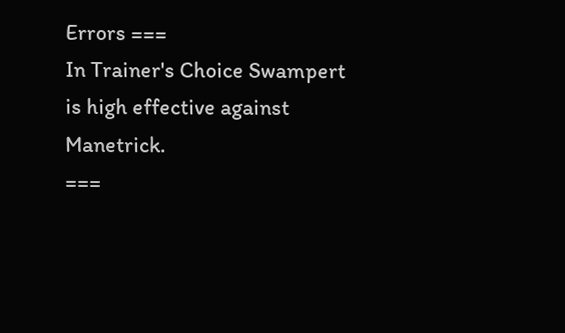Errors ===
In Trainer's Choice Swampert is high effective against Manetrick.
===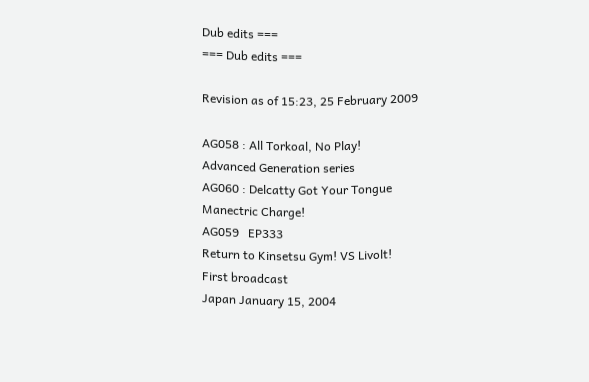Dub edits ===
=== Dub edits ===

Revision as of 15:23, 25 February 2009

AG058 : All Torkoal, No Play!
Advanced Generation series
AG060 : Delcatty Got Your Tongue
Manectric Charge!
AG059   EP333
Return to Kinsetsu Gym! VS Livolt!
First broadcast
Japan January 15, 2004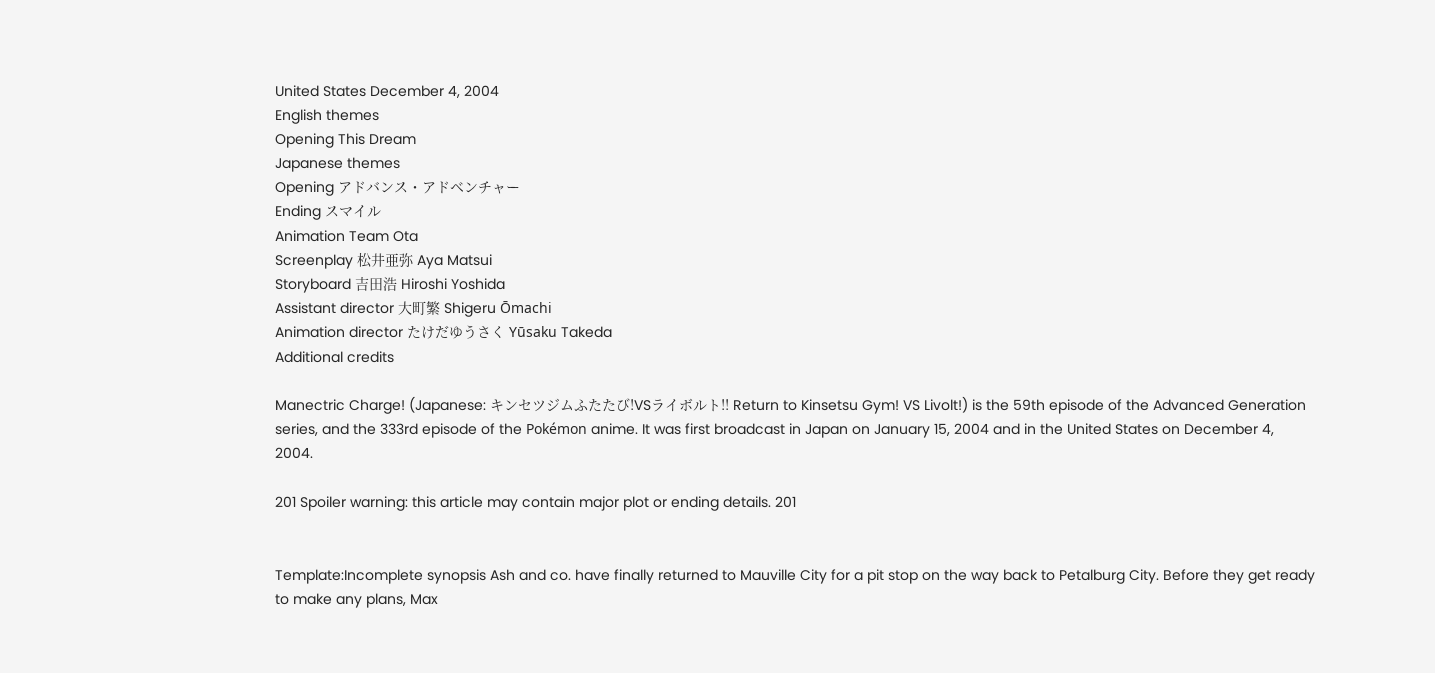United States December 4, 2004
English themes
Opening This Dream
Japanese themes
Opening アドバンス・アドベンチャー
Ending スマイル
Animation Team Ota
Screenplay 松井亜弥 Aya Matsui
Storyboard 吉田浩 Hiroshi Yoshida
Assistant director 大町繁 Shigeru Ōmachi
Animation director たけだゆうさく Yūsaku Takeda
Additional credits

Manectric Charge! (Japanese: キンセツジムふたたび!VSライボルト!! Return to Kinsetsu Gym! VS Livolt!) is the 59th episode of the Advanced Generation series, and the 333rd episode of the Pokémon anime. It was first broadcast in Japan on January 15, 2004 and in the United States on December 4, 2004.

201 Spoiler warning: this article may contain major plot or ending details. 201


Template:Incomplete synopsis Ash and co. have finally returned to Mauville City for a pit stop on the way back to Petalburg City. Before they get ready to make any plans, Max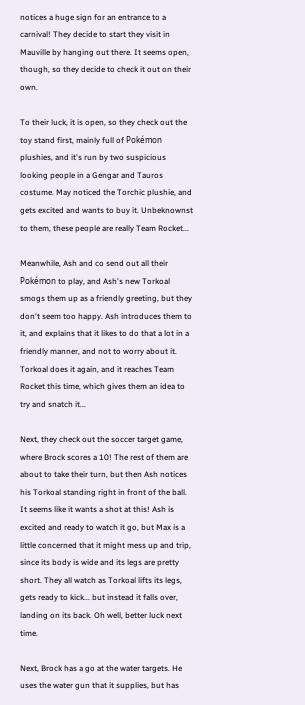notices a huge sign for an entrance to a carnival! They decide to start they visit in Mauville by hanging out there. It seems open, though, so they decide to check it out on their own.

To their luck, it is open, so they check out the toy stand first, mainly full of Pokémon plushies, and it's run by two suspicious looking people in a Gengar and Tauros costume. May noticed the Torchic plushie, and gets excited and wants to buy it. Unbeknownst to them, these people are really Team Rocket...

Meanwhile, Ash and co send out all their Pokémon to play, and Ash's new Torkoal smogs them up as a friendly greeting, but they don't seem too happy. Ash introduces them to it, and explains that it likes to do that a lot in a friendly manner, and not to worry about it. Torkoal does it again, and it reaches Team Rocket this time, which gives them an idea to try and snatch it...

Next, they check out the soccer target game, where Brock scores a 10! The rest of them are about to take their turn, but then Ash notices his Torkoal standing right in front of the ball. It seems like it wants a shot at this! Ash is excited and ready to watch it go, but Max is a little concerned that it might mess up and trip, since its body is wide and its legs are pretty short. They all watch as Torkoal lifts its legs, gets ready to kick... but instead it falls over, landing on its back. Oh well, better luck next time.

Next, Brock has a go at the water targets. He uses the water gun that it supplies, but has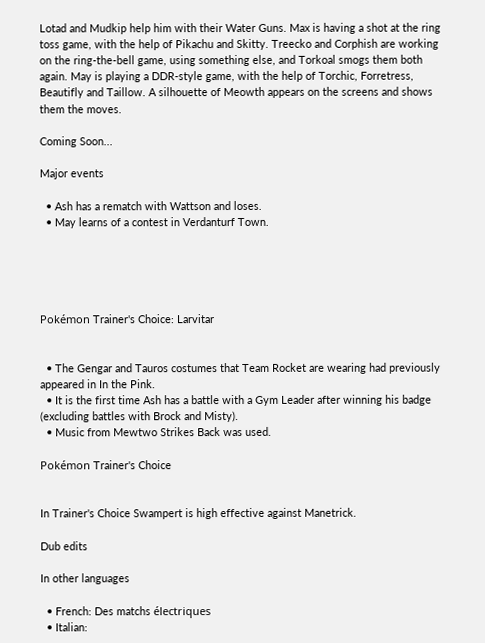Lotad and Mudkip help him with their Water Guns. Max is having a shot at the ring toss game, with the help of Pikachu and Skitty. Treecko and Corphish are working on the ring-the-bell game, using something else, and Torkoal smogs them both again. May is playing a DDR-style game, with the help of Torchic, Forretress, Beautifly and Taillow. A silhouette of Meowth appears on the screens and shows them the moves.

Coming Soon...

Major events

  • Ash has a rematch with Wattson and loses.
  • May learns of a contest in Verdanturf Town.





Pokémon Trainer's Choice: Larvitar


  • The Gengar and Tauros costumes that Team Rocket are wearing had previously appeared in In the Pink.
  • It is the first time Ash has a battle with a Gym Leader after winning his badge (excluding battles with Brock and Misty).
  • Music from Mewtwo Strikes Back was used.

Pokémon Trainer's Choice


In Trainer's Choice Swampert is high effective against Manetrick.

Dub edits

In other languages

  • French: Des matchs électriques
  • Italian: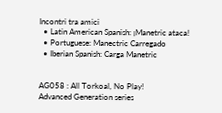Incontri tra amici
  • Latin American Spanish: ¡Manetric ataca!
  • Portuguese: Manectric Carregado
  • Iberian Spanish: Carga Manetric


AG058 : All Torkoal, No Play!
Advanced Generation series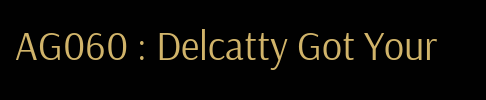AG060 : Delcatty Got Your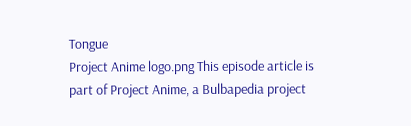Tongue
Project Anime logo.png This episode article is part of Project Anime, a Bulbapedia project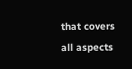that covers all aspects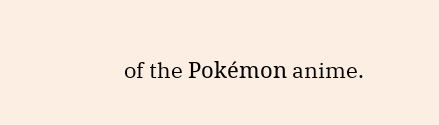of the Pokémon anime.